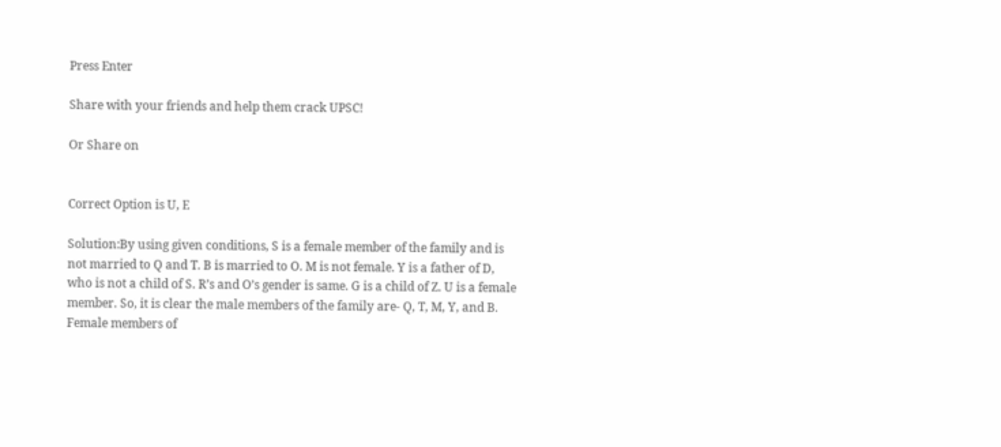Press Enter

Share with your friends and help them crack UPSC!

Or Share on


Correct Option is U, E

Solution:By using given conditions, S is a female member of the family and is not married to Q and T. B is married to O. M is not female. Y is a father of D, who is not a child of S. R’s and O’s gender is same. G is a child of Z. U is a female member. So, it is clear the male members of the family are- Q, T, M, Y, and B. Female members of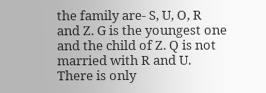the family are- S, U, O, R and Z. G is the youngest one and the child of Z. Q is not married with R and U. There is only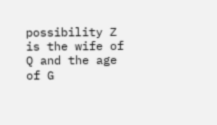possibility Z is the wife of Q and the age of G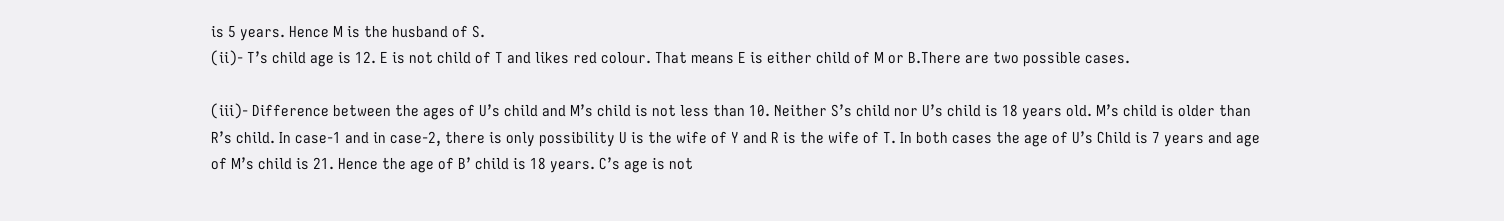is 5 years. Hence M is the husband of S.
(ii)- T’s child age is 12. E is not child of T and likes red colour. That means E is either child of M or B.There are two possible cases.

(iii)- Difference between the ages of U’s child and M’s child is not less than 10. Neither S’s child nor U’s child is 18 years old. M’s child is older than R’s child. In case-1 and in case-2, there is only possibility U is the wife of Y and R is the wife of T. In both cases the age of U’s Child is 7 years and age of M’s child is 21. Hence the age of B’ child is 18 years. C’s age is not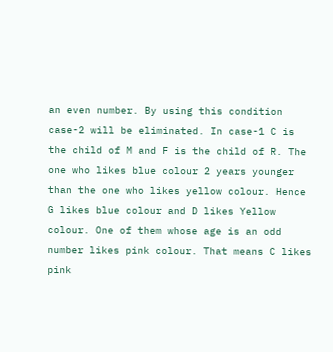an even number. By using this condition case-2 will be eliminated. In case-1 C is the child of M and F is the child of R. The one who likes blue colour 2 years younger than the one who likes yellow colour. Hence G likes blue colour and D likes Yellow colour. One of them whose age is an odd number likes pink colour. That means C likes pink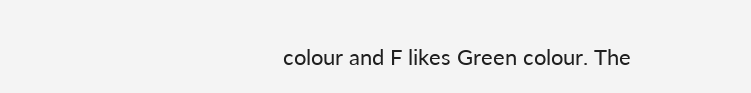colour and F likes Green colour. The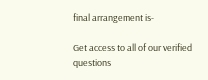final arrangement is-

Get access to all of our verified questions